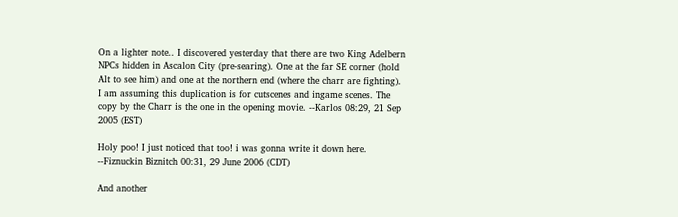On a lighter note.. I discovered yesterday that there are two King Adelbern NPCs hidden in Ascalon City (pre-searing). One at the far SE corner (hold Alt to see him) and one at the northern end (where the charr are fighting). I am assuming this duplication is for cutscenes and ingame scenes. The copy by the Charr is the one in the opening movie. --Karlos 08:29, 21 Sep 2005 (EST)

Holy poo! I just noticed that too! i was gonna write it down here. --Fiznuckin Biznitch 00:31, 29 June 2006 (CDT)

And another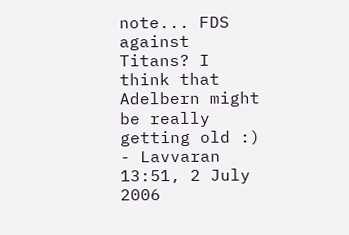note... FDS against Titans? I think that Adelbern might be really getting old :) - Lavvaran 13:51, 2 July 2006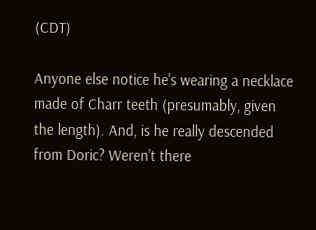(CDT)

Anyone else notice he's wearing a necklace made of Charr teeth (presumably, given the length). And, is he really descended from Doric? Weren't there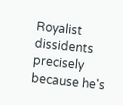Royalist dissidents precisely because he's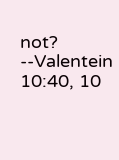not? --Valentein 10:40, 10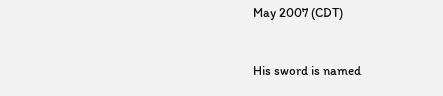May 2007 (CDT)


His sword is named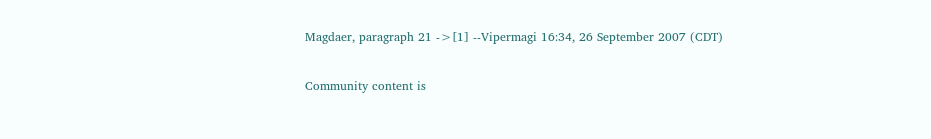Magdaer, paragraph 21 ->[1] --Vipermagi 16:34, 26 September 2007 (CDT)

Community content is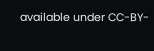available under CC-BY-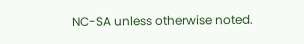NC-SA unless otherwise noted.